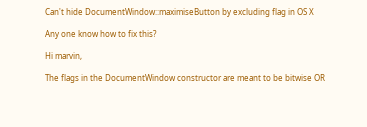Can't hide DocumentWindow::maximiseButton by excluding flag in OS X

Any one know how to fix this?

Hi marvin,

The flags in the DocumentWindow constructor are meant to be bitwise OR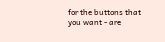for the buttons that you want - are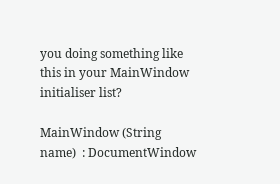you doing something like this in your MainWindow initialiser list?

MainWindow (String name)  : DocumentWindow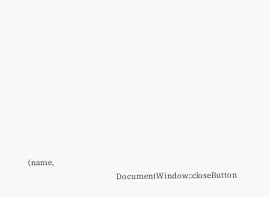(name,
                                            DocumentWindow::closeButton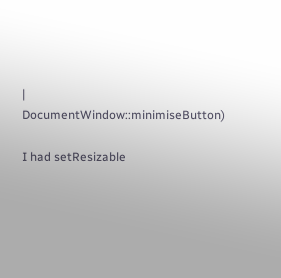| DocumentWindow::minimiseButton)

I had setResizable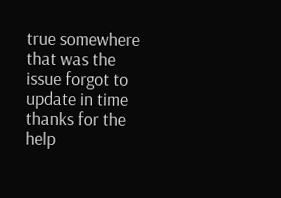true somewhere that was the issue forgot to update in time thanks for the help